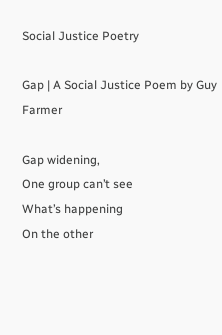Social Justice Poetry

Gap | A Social Justice Poem by Guy Farmer

Gap widening,
One group can’t see
What’s happening
On the other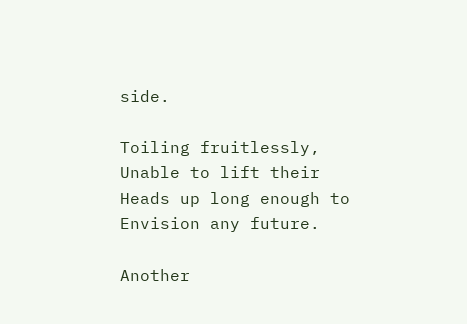side.

Toiling fruitlessly,
Unable to lift their
Heads up long enough to
Envision any future.

Another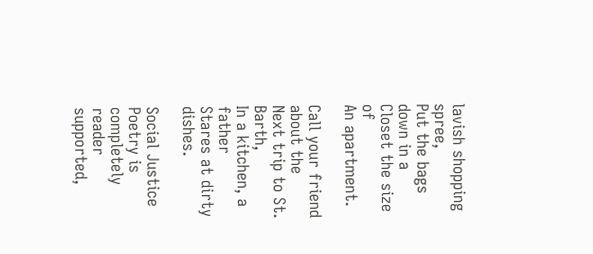lavish shopping spree,
Put the bags down in a
Closet the size of
An apartment.

Call your friend about the
Next trip to St. Barth,
In a kitchen, a father
Stares at dirty dishes.

Social Justice Poetry is completely reader supported,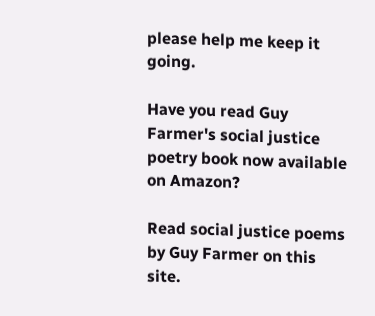please help me keep it going.

Have you read Guy Farmer's social justice poetry book now available on Amazon?

Read social justice poems by Guy Farmer on this site.